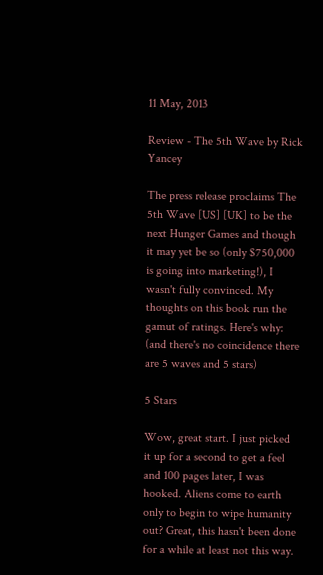11 May, 2013

Review - The 5th Wave by Rick Yancey

The press release proclaims The 5th Wave [US] [UK] to be the next Hunger Games and though it may yet be so (only $750,000 is going into marketing!), I wasn't fully convinced. My thoughts on this book run the gamut of ratings. Here's why: (and there's no coincidence there are 5 waves and 5 stars)

5 Stars

Wow, great start. I just picked it up for a second to get a feel and 100 pages later, I was hooked. Aliens come to earth only to begin to wipe humanity out? Great, this hasn't been done for a while at least not this way.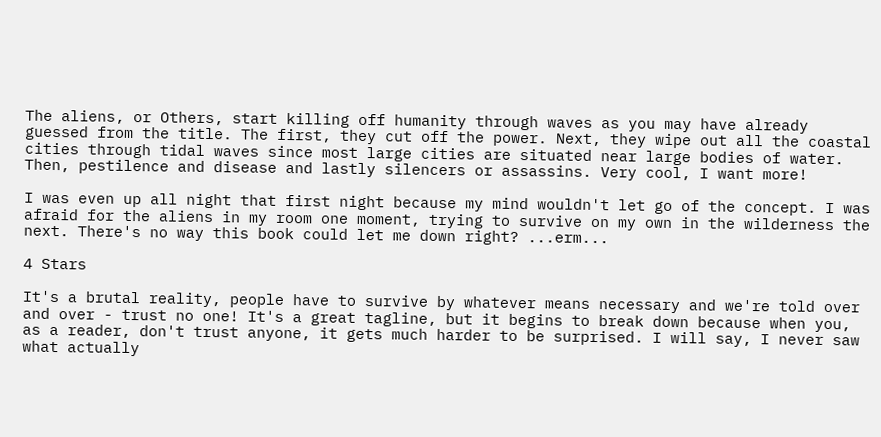The aliens, or Others, start killing off humanity through waves as you may have already guessed from the title. The first, they cut off the power. Next, they wipe out all the coastal cities through tidal waves since most large cities are situated near large bodies of water. Then, pestilence and disease and lastly silencers or assassins. Very cool, I want more!

I was even up all night that first night because my mind wouldn't let go of the concept. I was afraid for the aliens in my room one moment, trying to survive on my own in the wilderness the next. There's no way this book could let me down right? ...erm...

4 Stars

It's a brutal reality, people have to survive by whatever means necessary and we're told over and over - trust no one! It's a great tagline, but it begins to break down because when you, as a reader, don't trust anyone, it gets much harder to be surprised. I will say, I never saw what actually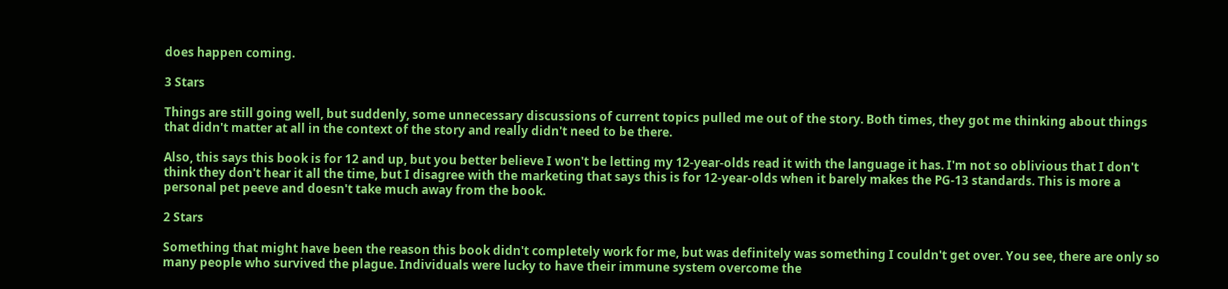does happen coming.

3 Stars

Things are still going well, but suddenly, some unnecessary discussions of current topics pulled me out of the story. Both times, they got me thinking about things that didn't matter at all in the context of the story and really didn't need to be there.

Also, this says this book is for 12 and up, but you better believe I won't be letting my 12-year-olds read it with the language it has. I'm not so oblivious that I don't think they don't hear it all the time, but I disagree with the marketing that says this is for 12-year-olds when it barely makes the PG-13 standards. This is more a personal pet peeve and doesn't take much away from the book.

2 Stars

Something that might have been the reason this book didn't completely work for me, but was definitely was something I couldn't get over. You see, there are only so many people who survived the plague. Individuals were lucky to have their immune system overcome the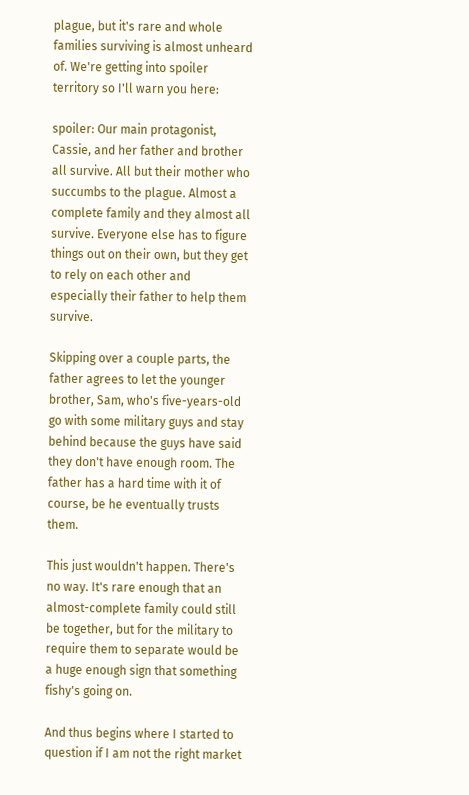plague, but it's rare and whole families surviving is almost unheard of. We're getting into spoiler territory so I'll warn you here:

spoiler: Our main protagonist, Cassie, and her father and brother all survive. All but their mother who succumbs to the plague. Almost a complete family and they almost all survive. Everyone else has to figure things out on their own, but they get to rely on each other and especially their father to help them survive.

Skipping over a couple parts, the father agrees to let the younger brother, Sam, who's five-years-old go with some military guys and stay behind because the guys have said they don't have enough room. The father has a hard time with it of course, be he eventually trusts them.

This just wouldn't happen. There's no way. It's rare enough that an almost-complete family could still be together, but for the military to require them to separate would be a huge enough sign that something fishy's going on.

And thus begins where I started to question if I am not the right market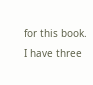for this book. I have three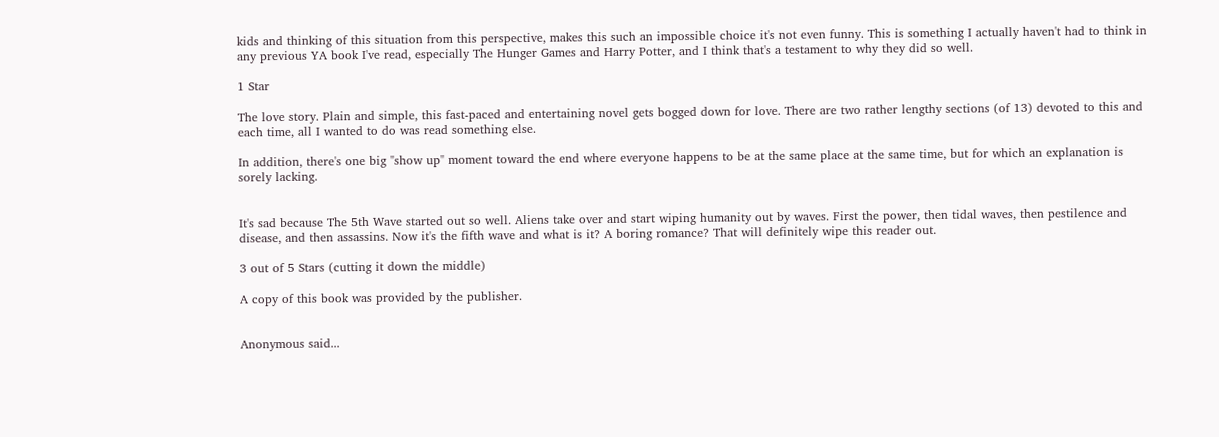kids and thinking of this situation from this perspective, makes this such an impossible choice it's not even funny. This is something I actually haven't had to think in any previous YA book I've read, especially The Hunger Games and Harry Potter, and I think that's a testament to why they did so well.

1 Star

The love story. Plain and simple, this fast-paced and entertaining novel gets bogged down for love. There are two rather lengthy sections (of 13) devoted to this and each time, all I wanted to do was read something else.

In addition, there's one big "show up" moment toward the end where everyone happens to be at the same place at the same time, but for which an explanation is sorely lacking.


It's sad because The 5th Wave started out so well. Aliens take over and start wiping humanity out by waves. First the power, then tidal waves, then pestilence and disease, and then assassins. Now it's the fifth wave and what is it? A boring romance? That will definitely wipe this reader out.

3 out of 5 Stars (cutting it down the middle)

A copy of this book was provided by the publisher.


Anonymous said...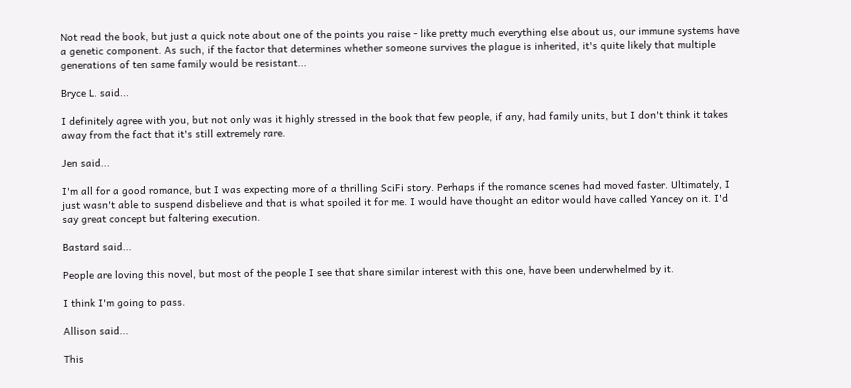Not read the book, but just a quick note about one of the points you raise - like pretty much everything else about us, our immune systems have a genetic component. As such, if the factor that determines whether someone survives the plague is inherited, it's quite likely that multiple generations of ten same family would be resistant...

Bryce L. said...

I definitely agree with you, but not only was it highly stressed in the book that few people, if any, had family units, but I don't think it takes away from the fact that it's still extremely rare.

Jen said...

I'm all for a good romance, but I was expecting more of a thrilling SciFi story. Perhaps if the romance scenes had moved faster. Ultimately, I just wasn't able to suspend disbelieve and that is what spoiled it for me. I would have thought an editor would have called Yancey on it. I'd say great concept but faltering execution.

Bastard said...

People are loving this novel, but most of the people I see that share similar interest with this one, have been underwhelmed by it.

I think I'm going to pass.

Allison said...

This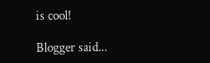is cool!

Blogger said...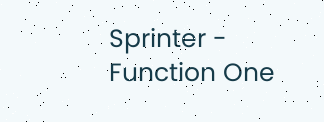Sprinter - Function One